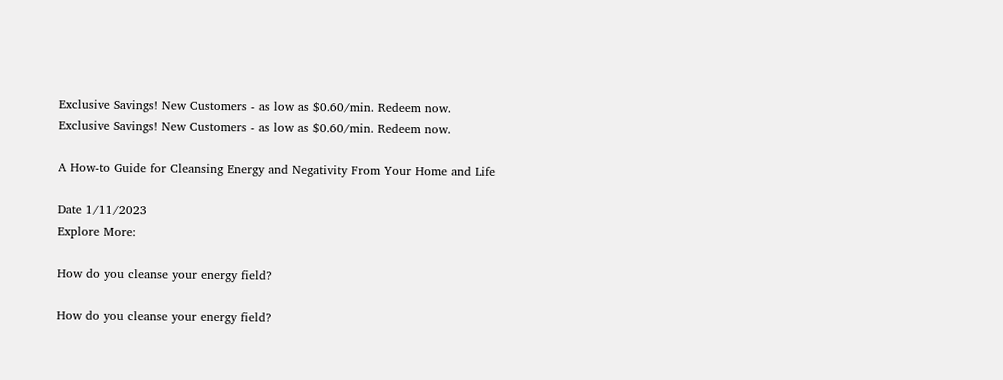Exclusive Savings! New Customers - as low as $0.60/min. Redeem now.
Exclusive Savings! New Customers - as low as $0.60/min. Redeem now.

A How-to Guide for Cleansing Energy and Negativity From Your Home and Life

Date 1/11/2023
Explore More:

How do you cleanse your energy field?

How do you cleanse your energy field?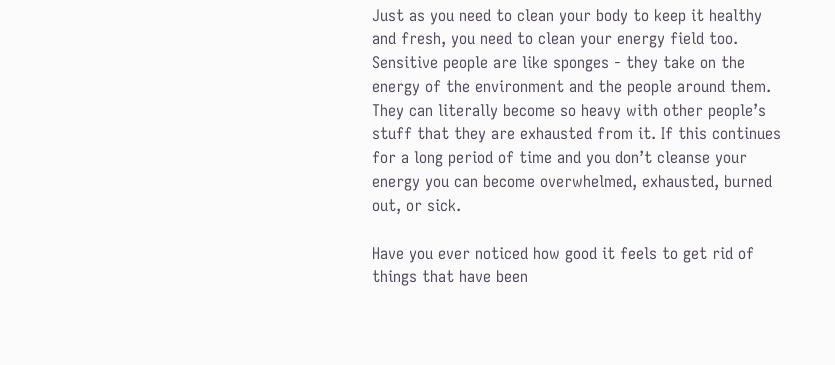Just as you need to clean your body to keep it healthy and fresh, you need to clean your energy field too. Sensitive people are like sponges - they take on the energy of the environment and the people around them. They can literally become so heavy with other people’s stuff that they are exhausted from it. If this continues for a long period of time and you don’t cleanse your energy you can become overwhelmed, exhausted, burned out, or sick.

Have you ever noticed how good it feels to get rid of things that have been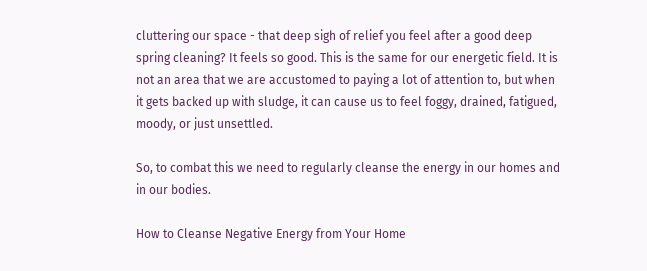cluttering our space - that deep sigh of relief you feel after a good deep spring cleaning? It feels so good. This is the same for our energetic field. It is not an area that we are accustomed to paying a lot of attention to, but when it gets backed up with sludge, it can cause us to feel foggy, drained, fatigued, moody, or just unsettled.

So, to combat this we need to regularly cleanse the energy in our homes and in our bodies.

How to Cleanse Negative Energy from Your Home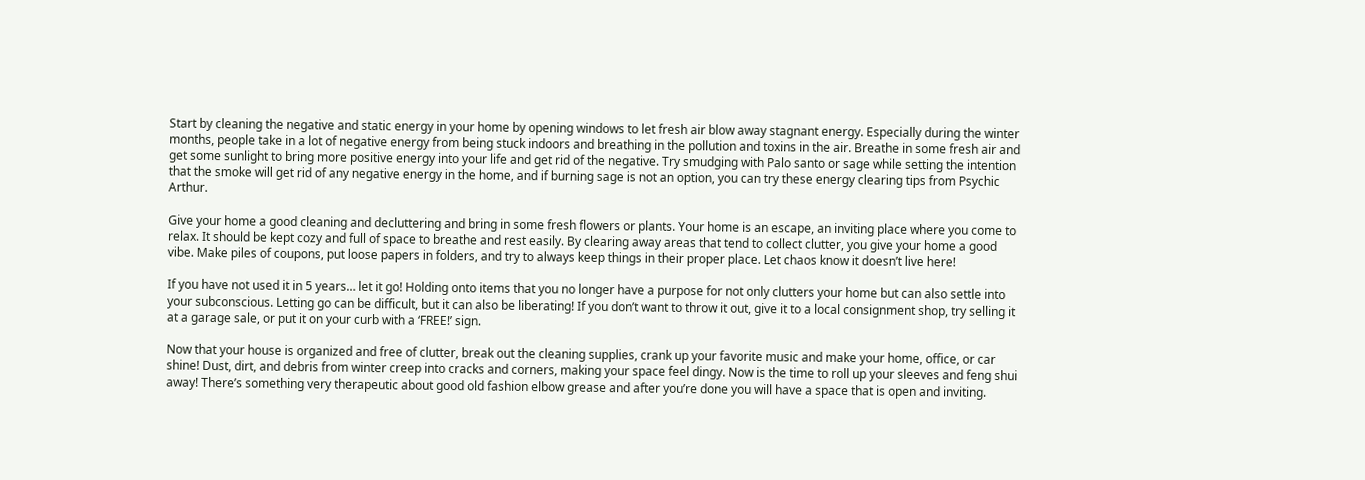Start by cleaning the negative and static energy in your home by opening windows to let fresh air blow away stagnant energy. Especially during the winter months, people take in a lot of negative energy from being stuck indoors and breathing in the pollution and toxins in the air. Breathe in some fresh air and get some sunlight to bring more positive energy into your life and get rid of the negative. Try smudging with Palo santo or sage while setting the intention that the smoke will get rid of any negative energy in the home, and if burning sage is not an option, you can try these energy clearing tips from Psychic Arthur.

Give your home a good cleaning and decluttering and bring in some fresh flowers or plants. Your home is an escape, an inviting place where you come to relax. It should be kept cozy and full of space to breathe and rest easily. By clearing away areas that tend to collect clutter, you give your home a good vibe. Make piles of coupons, put loose papers in folders, and try to always keep things in their proper place. Let chaos know it doesn’t live here!

If you have not used it in 5 years… let it go! Holding onto items that you no longer have a purpose for not only clutters your home but can also settle into your subconscious. Letting go can be difficult, but it can also be liberating! If you don’t want to throw it out, give it to a local consignment shop, try selling it at a garage sale, or put it on your curb with a ‘FREE!’ sign.

Now that your house is organized and free of clutter, break out the cleaning supplies, crank up your favorite music and make your home, office, or car shine! Dust, dirt, and debris from winter creep into cracks and corners, making your space feel dingy. Now is the time to roll up your sleeves and feng shui away! There’s something very therapeutic about good old fashion elbow grease and after you’re done you will have a space that is open and inviting.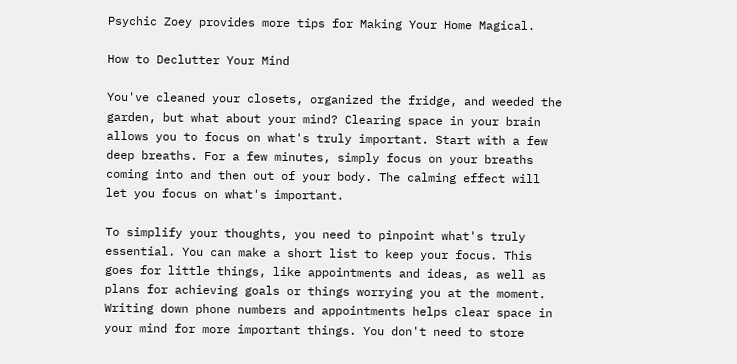Psychic Zoey provides more tips for Making Your Home Magical.

How to Declutter Your Mind

You've cleaned your closets, organized the fridge, and weeded the garden, but what about your mind? Clearing space in your brain allows you to focus on what's truly important. Start with a few deep breaths. For a few minutes, simply focus on your breaths coming into and then out of your body. The calming effect will let you focus on what's important.

To simplify your thoughts, you need to pinpoint what's truly essential. You can make a short list to keep your focus. This goes for little things, like appointments and ideas, as well as plans for achieving goals or things worrying you at the moment. Writing down phone numbers and appointments helps clear space in your mind for more important things. You don't need to store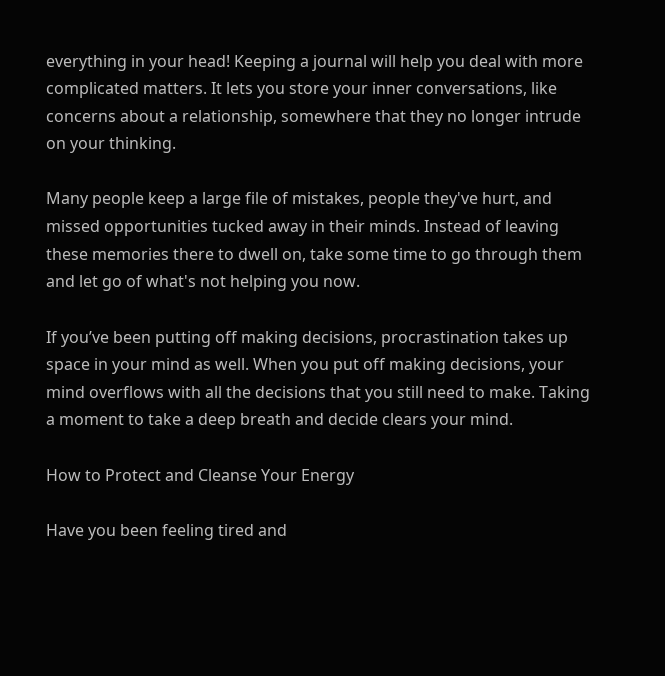everything in your head! Keeping a journal will help you deal with more complicated matters. It lets you store your inner conversations, like concerns about a relationship, somewhere that they no longer intrude on your thinking.

Many people keep a large file of mistakes, people they've hurt, and missed opportunities tucked away in their minds. Instead of leaving these memories there to dwell on, take some time to go through them and let go of what's not helping you now.

If you’ve been putting off making decisions, procrastination takes up space in your mind as well. When you put off making decisions, your mind overflows with all the decisions that you still need to make. Taking a moment to take a deep breath and decide clears your mind.

How to Protect and Cleanse Your Energy

Have you been feeling tired and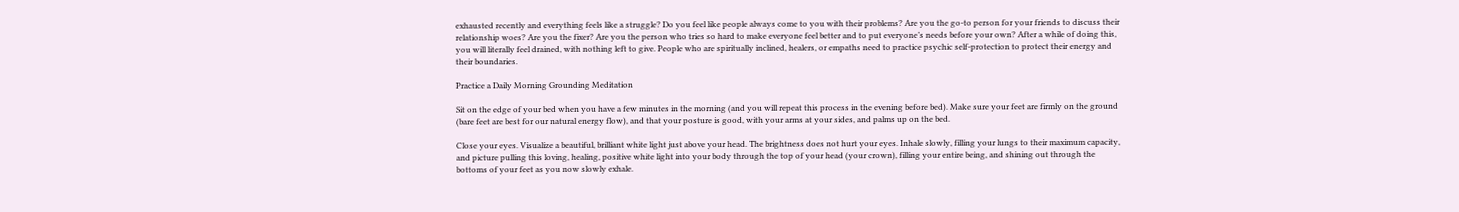exhausted recently and everything feels like a struggle? Do you feel like people always come to you with their problems? Are you the go-to person for your friends to discuss their relationship woes? Are you the fixer? Are you the person who tries so hard to make everyone feel better and to put everyone’s needs before your own? After a while of doing this, you will literally feel drained, with nothing left to give. People who are spiritually inclined, healers, or empaths need to practice psychic self-protection to protect their energy and their boundaries.

Practice a Daily Morning Grounding Meditation

Sit on the edge of your bed when you have a few minutes in the morning (and you will repeat this process in the evening before bed). Make sure your feet are firmly on the ground (bare feet are best for our natural energy flow), and that your posture is good, with your arms at your sides, and palms up on the bed.

Close your eyes. Visualize a beautiful, brilliant white light just above your head. The brightness does not hurt your eyes. Inhale slowly, filling your lungs to their maximum capacity, and picture pulling this loving, healing, positive white light into your body through the top of your head (your crown), filling your entire being, and shining out through the bottoms of your feet as you now slowly exhale.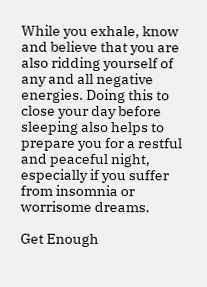While you exhale, know and believe that you are also ridding yourself of any and all negative energies. Doing this to close your day before sleeping also helps to prepare you for a restful and peaceful night, especially if you suffer from insomnia or worrisome dreams.

Get Enough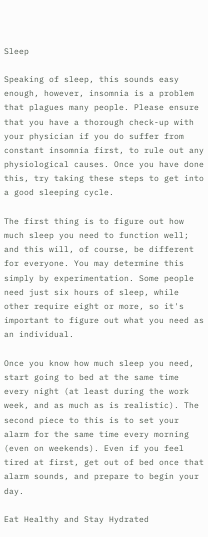Sleep

Speaking of sleep, this sounds easy enough, however, insomnia is a problem that plagues many people. Please ensure that you have a thorough check-up with your physician if you do suffer from constant insomnia first, to rule out any physiological causes. Once you have done this, try taking these steps to get into a good sleeping cycle.

The first thing is to figure out how much sleep you need to function well; and this will, of course, be different for everyone. You may determine this simply by experimentation. Some people need just six hours of sleep, while other require eight or more, so it's important to figure out what you need as an individual.

Once you know how much sleep you need, start going to bed at the same time every night (at least during the work week, and as much as is realistic). The second piece to this is to set your alarm for the same time every morning (even on weekends). Even if you feel tired at first, get out of bed once that alarm sounds, and prepare to begin your day.

Eat Healthy and Stay Hydrated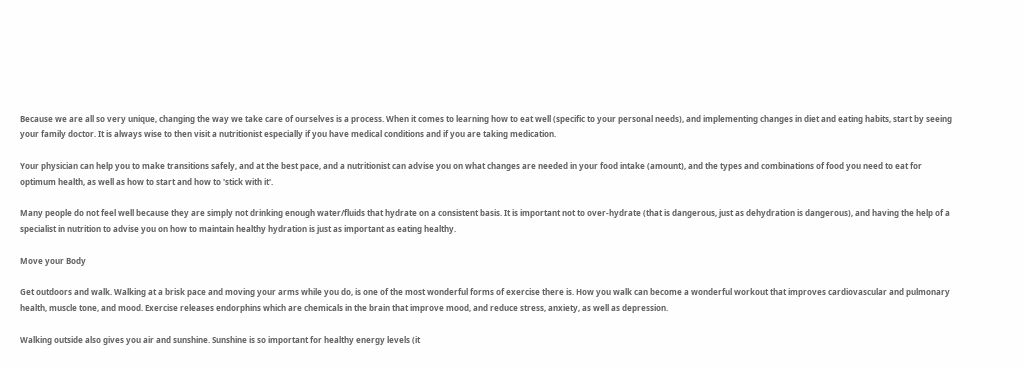Because we are all so very unique, changing the way we take care of ourselves is a process. When it comes to learning how to eat well (specific to your personal needs), and implementing changes in diet and eating habits, start by seeing your family doctor. It is always wise to then visit a nutritionist especially if you have medical conditions and if you are taking medication.

Your physician can help you to make transitions safely, and at the best pace, and a nutritionist can advise you on what changes are needed in your food intake (amount), and the types and combinations of food you need to eat for optimum health, as well as how to start and how to 'stick with it'.

Many people do not feel well because they are simply not drinking enough water/fluids that hydrate on a consistent basis. It is important not to over-hydrate (that is dangerous, just as dehydration is dangerous), and having the help of a specialist in nutrition to advise you on how to maintain healthy hydration is just as important as eating healthy.

Move your Body

Get outdoors and walk. Walking at a brisk pace and moving your arms while you do, is one of the most wonderful forms of exercise there is. How you walk can become a wonderful workout that improves cardiovascular and pulmonary health, muscle tone, and mood. Exercise releases endorphins which are chemicals in the brain that improve mood, and reduce stress, anxiety, as well as depression.

Walking outside also gives you air and sunshine. Sunshine is so important for healthy energy levels (it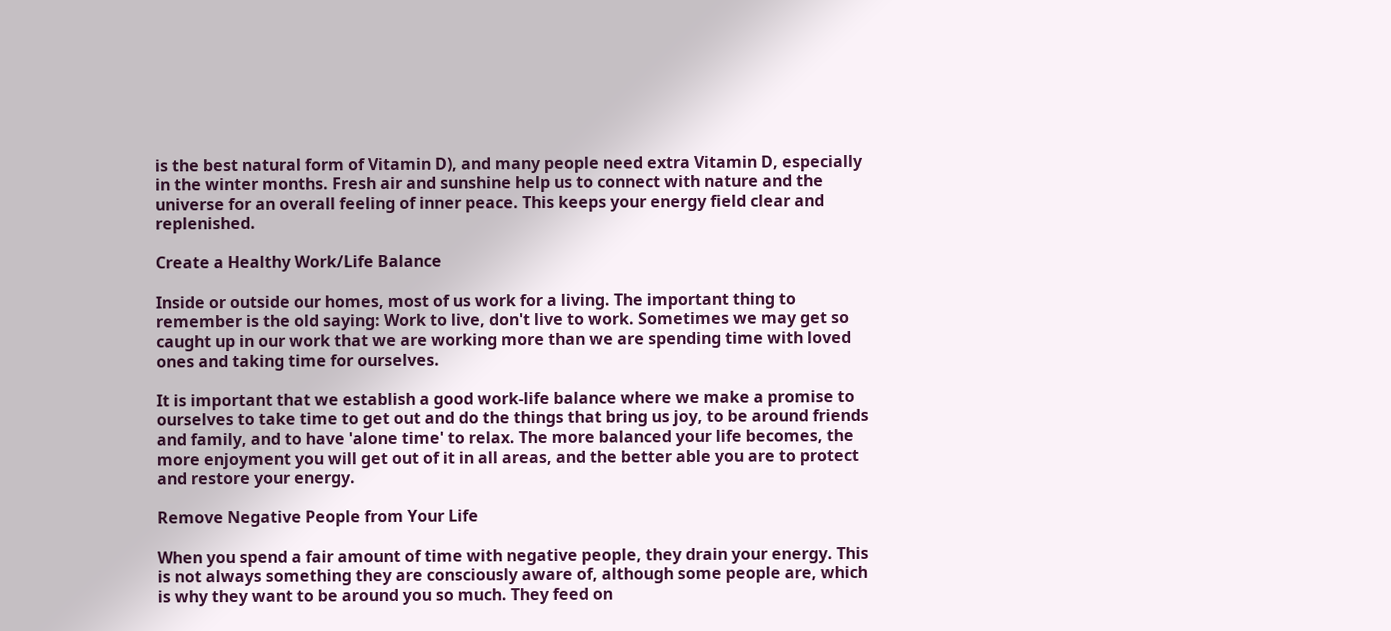is the best natural form of Vitamin D), and many people need extra Vitamin D, especially in the winter months. Fresh air and sunshine help us to connect with nature and the universe for an overall feeling of inner peace. This keeps your energy field clear and replenished.

Create a Healthy Work/Life Balance

Inside or outside our homes, most of us work for a living. The important thing to remember is the old saying: Work to live, don't live to work. Sometimes we may get so caught up in our work that we are working more than we are spending time with loved ones and taking time for ourselves.

It is important that we establish a good work-life balance where we make a promise to ourselves to take time to get out and do the things that bring us joy, to be around friends and family, and to have 'alone time' to relax. The more balanced your life becomes, the more enjoyment you will get out of it in all areas, and the better able you are to protect and restore your energy.

Remove Negative People from Your Life

When you spend a fair amount of time with negative people, they drain your energy. This is not always something they are consciously aware of, although some people are, which is why they want to be around you so much. They feed on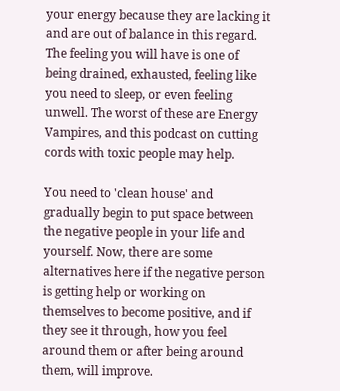your energy because they are lacking it and are out of balance in this regard. The feeling you will have is one of being drained, exhausted, feeling like you need to sleep, or even feeling unwell. The worst of these are Energy Vampires, and this podcast on cutting cords with toxic people may help.

You need to 'clean house' and gradually begin to put space between the negative people in your life and yourself. Now, there are some alternatives here if the negative person is getting help or working on themselves to become positive, and if they see it through, how you feel around them or after being around them, will improve.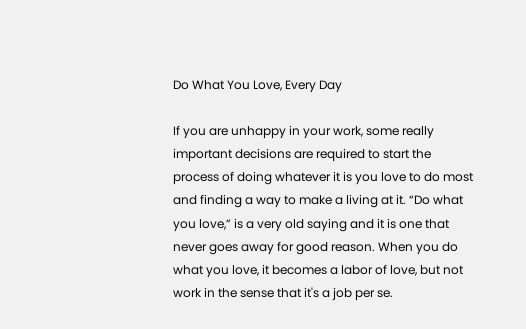Do What You Love, Every Day

If you are unhappy in your work, some really important decisions are required to start the process of doing whatever it is you love to do most and finding a way to make a living at it. “Do what you love,” is a very old saying and it is one that never goes away for good reason. When you do what you love, it becomes a labor of love, but not work in the sense that it's a job per se.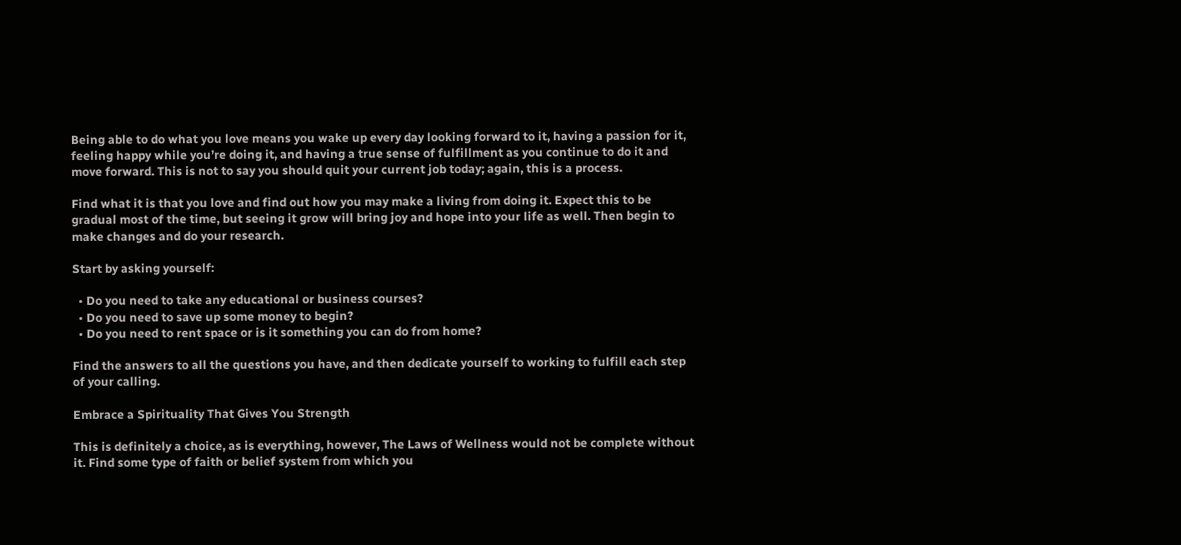Being able to do what you love means you wake up every day looking forward to it, having a passion for it, feeling happy while you’re doing it, and having a true sense of fulfillment as you continue to do it and move forward. This is not to say you should quit your current job today; again, this is a process.

Find what it is that you love and find out how you may make a living from doing it. Expect this to be gradual most of the time, but seeing it grow will bring joy and hope into your life as well. Then begin to make changes and do your research.

Start by asking yourself:

  • Do you need to take any educational or business courses?
  • Do you need to save up some money to begin?
  • Do you need to rent space or is it something you can do from home?

Find the answers to all the questions you have, and then dedicate yourself to working to fulfill each step of your calling.

Embrace a Spirituality That Gives You Strength

This is definitely a choice, as is everything, however, The Laws of Wellness would not be complete without it. Find some type of faith or belief system from which you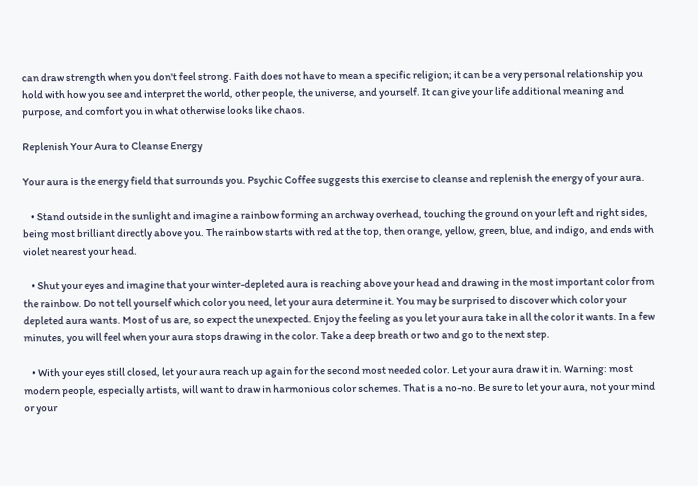can draw strength when you don't feel strong. Faith does not have to mean a specific religion; it can be a very personal relationship you hold with how you see and interpret the world, other people, the universe, and yourself. It can give your life additional meaning and purpose, and comfort you in what otherwise looks like chaos.

Replenish Your Aura to Cleanse Energy

Your aura is the energy field that surrounds you. Psychic Coffee suggests this exercise to cleanse and replenish the energy of your aura.

    • Stand outside in the sunlight and imagine a rainbow forming an archway overhead, touching the ground on your left and right sides, being most brilliant directly above you. The rainbow starts with red at the top, then orange, yellow, green, blue, and indigo, and ends with violet nearest your head.

    • Shut your eyes and imagine that your winter-depleted aura is reaching above your head and drawing in the most important color from the rainbow. Do not tell yourself which color you need, let your aura determine it. You may be surprised to discover which color your depleted aura wants. Most of us are, so expect the unexpected. Enjoy the feeling as you let your aura take in all the color it wants. In a few minutes, you will feel when your aura stops drawing in the color. Take a deep breath or two and go to the next step.

    • With your eyes still closed, let your aura reach up again for the second most needed color. Let your aura draw it in. Warning: most modern people, especially artists, will want to draw in harmonious color schemes. That is a no-no. Be sure to let your aura, not your mind or your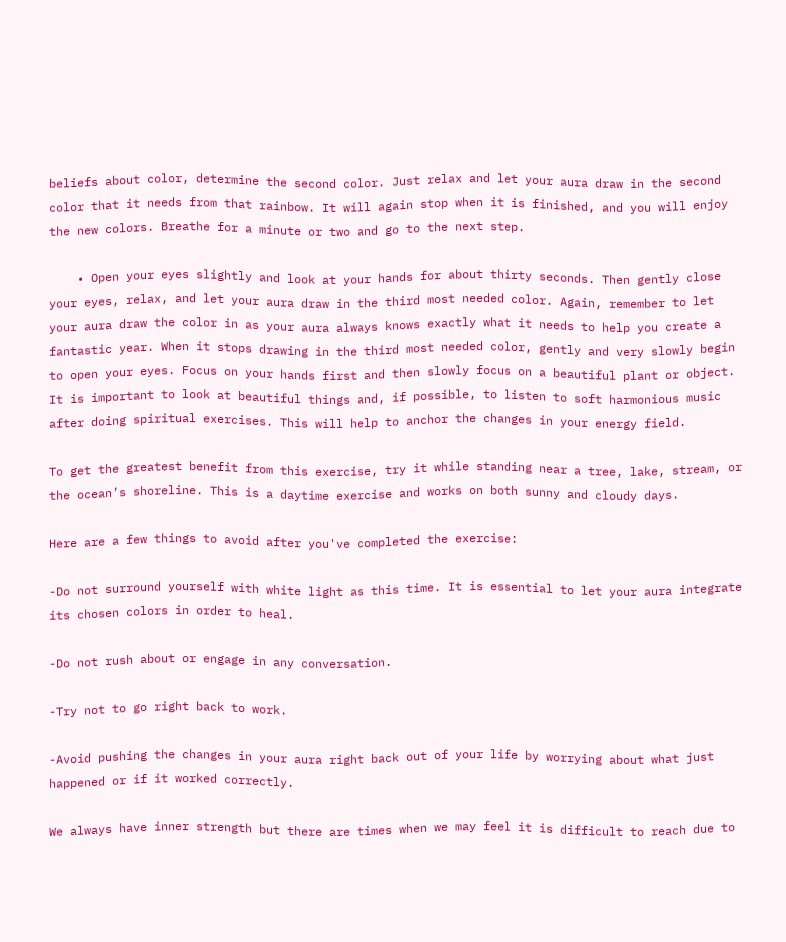beliefs about color, determine the second color. Just relax and let your aura draw in the second color that it needs from that rainbow. It will again stop when it is finished, and you will enjoy the new colors. Breathe for a minute or two and go to the next step.

    • Open your eyes slightly and look at your hands for about thirty seconds. Then gently close your eyes, relax, and let your aura draw in the third most needed color. Again, remember to let your aura draw the color in as your aura always knows exactly what it needs to help you create a fantastic year. When it stops drawing in the third most needed color, gently and very slowly begin to open your eyes. Focus on your hands first and then slowly focus on a beautiful plant or object. It is important to look at beautiful things and, if possible, to listen to soft harmonious music after doing spiritual exercises. This will help to anchor the changes in your energy field.

To get the greatest benefit from this exercise, try it while standing near a tree, lake, stream, or the ocean’s shoreline. This is a daytime exercise and works on both sunny and cloudy days.

Here are a few things to avoid after you've completed the exercise:

-Do not surround yourself with white light as this time. It is essential to let your aura integrate its chosen colors in order to heal.

-Do not rush about or engage in any conversation.

-Try not to go right back to work.

-Avoid pushing the changes in your aura right back out of your life by worrying about what just happened or if it worked correctly.

We always have inner strength but there are times when we may feel it is difficult to reach due to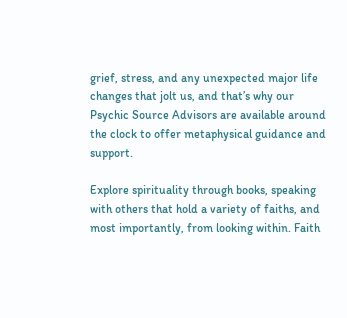grief, stress, and any unexpected major life changes that jolt us, and that’s why our Psychic Source Advisors are available around the clock to offer metaphysical guidance and support.

Explore spirituality through books, speaking with others that hold a variety of faiths, and most importantly, from looking within. Faith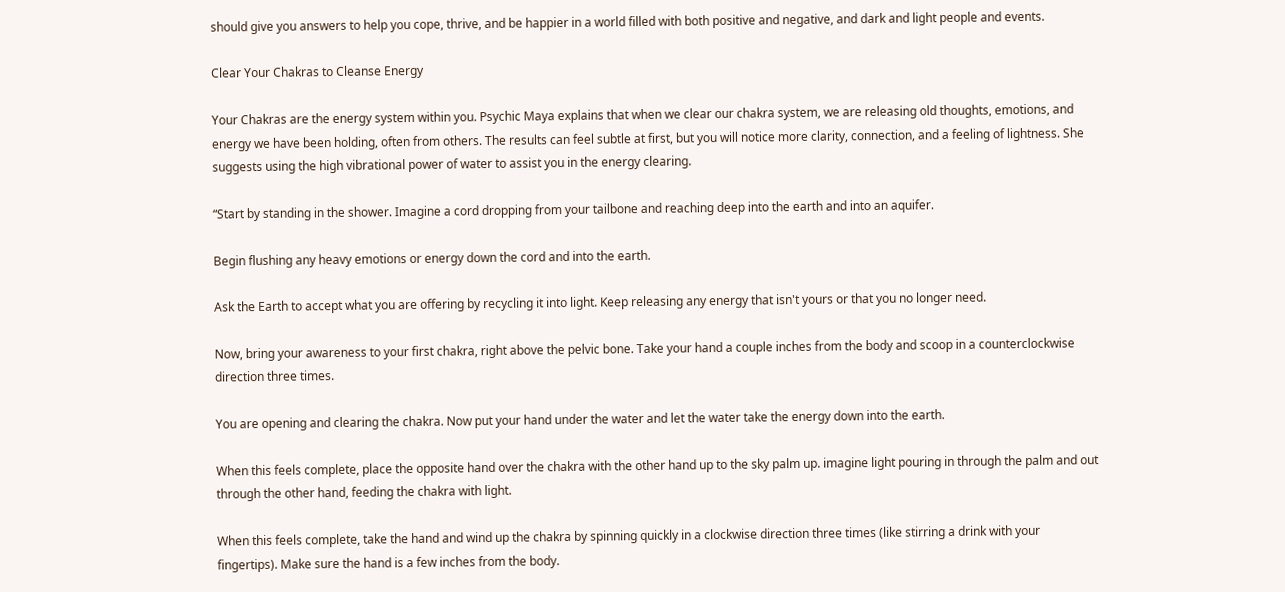should give you answers to help you cope, thrive, and be happier in a world filled with both positive and negative, and dark and light people and events.

Clear Your Chakras to Cleanse Energy

Your Chakras are the energy system within you. Psychic Maya explains that when we clear our chakra system, we are releasing old thoughts, emotions, and energy we have been holding, often from others. The results can feel subtle at first, but you will notice more clarity, connection, and a feeling of lightness. She suggests using the high vibrational power of water to assist you in the energy clearing.

“Start by standing in the shower. Imagine a cord dropping from your tailbone and reaching deep into the earth and into an aquifer.

Begin flushing any heavy emotions or energy down the cord and into the earth.

Ask the Earth to accept what you are offering by recycling it into light. Keep releasing any energy that isn't yours or that you no longer need.

Now, bring your awareness to your first chakra, right above the pelvic bone. Take your hand a couple inches from the body and scoop in a counterclockwise direction three times.

You are opening and clearing the chakra. Now put your hand under the water and let the water take the energy down into the earth.

When this feels complete, place the opposite hand over the chakra with the other hand up to the sky palm up. imagine light pouring in through the palm and out through the other hand, feeding the chakra with light.

When this feels complete, take the hand and wind up the chakra by spinning quickly in a clockwise direction three times (like stirring a drink with your fingertips). Make sure the hand is a few inches from the body.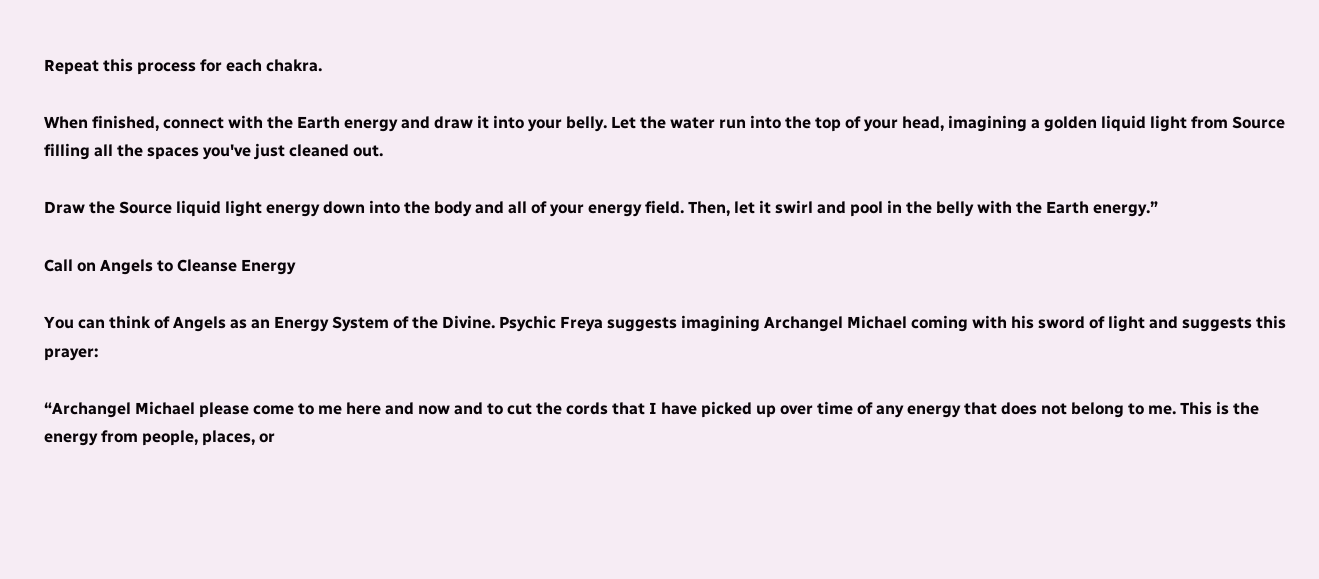Repeat this process for each chakra.

When finished, connect with the Earth energy and draw it into your belly. Let the water run into the top of your head, imagining a golden liquid light from Source filling all the spaces you've just cleaned out.

Draw the Source liquid light energy down into the body and all of your energy field. Then, let it swirl and pool in the belly with the Earth energy.”

Call on Angels to Cleanse Energy

You can think of Angels as an Energy System of the Divine. Psychic Freya suggests imagining Archangel Michael coming with his sword of light and suggests this prayer:

“Archangel Michael please come to me here and now and to cut the cords that I have picked up over time of any energy that does not belong to me. This is the energy from people, places, or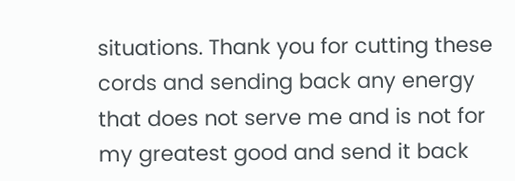situations. Thank you for cutting these cords and sending back any energy that does not serve me and is not for my greatest good and send it back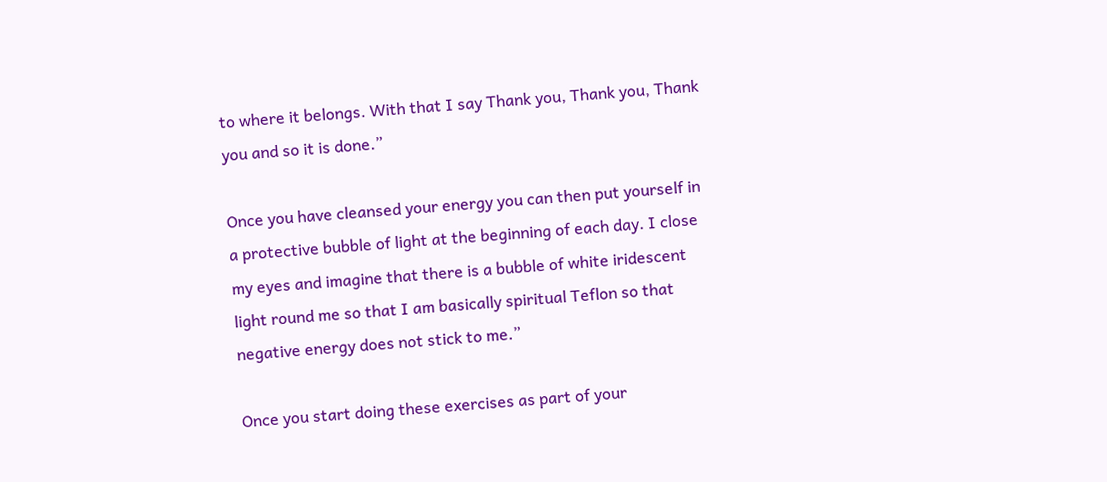to where it belongs. With that I say Thank you, Thank you, Thank you and so it is done.”

Once you have cleansed your energy you can then put yourself in a protective bubble of light at the beginning of each day. I close my eyes and imagine that there is a bubble of white iridescent light round me so that I am basically spiritual Teflon so that negative energy does not stick to me.”

Once you start doing these exercises as part of your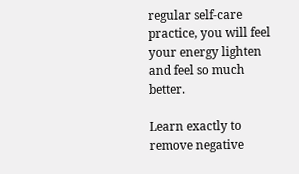regular self-care practice, you will feel your energy lighten and feel so much better.

Learn exactly to remove negative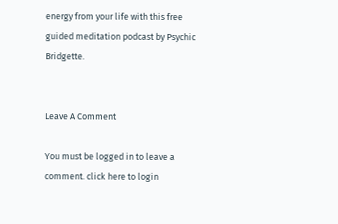energy from your life with this free guided meditation podcast by Psychic Bridgette.


Leave A Comment

You must be logged in to leave a comment. click here to login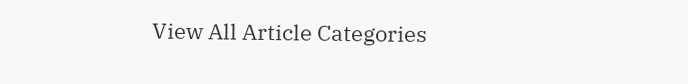View All Article Categories